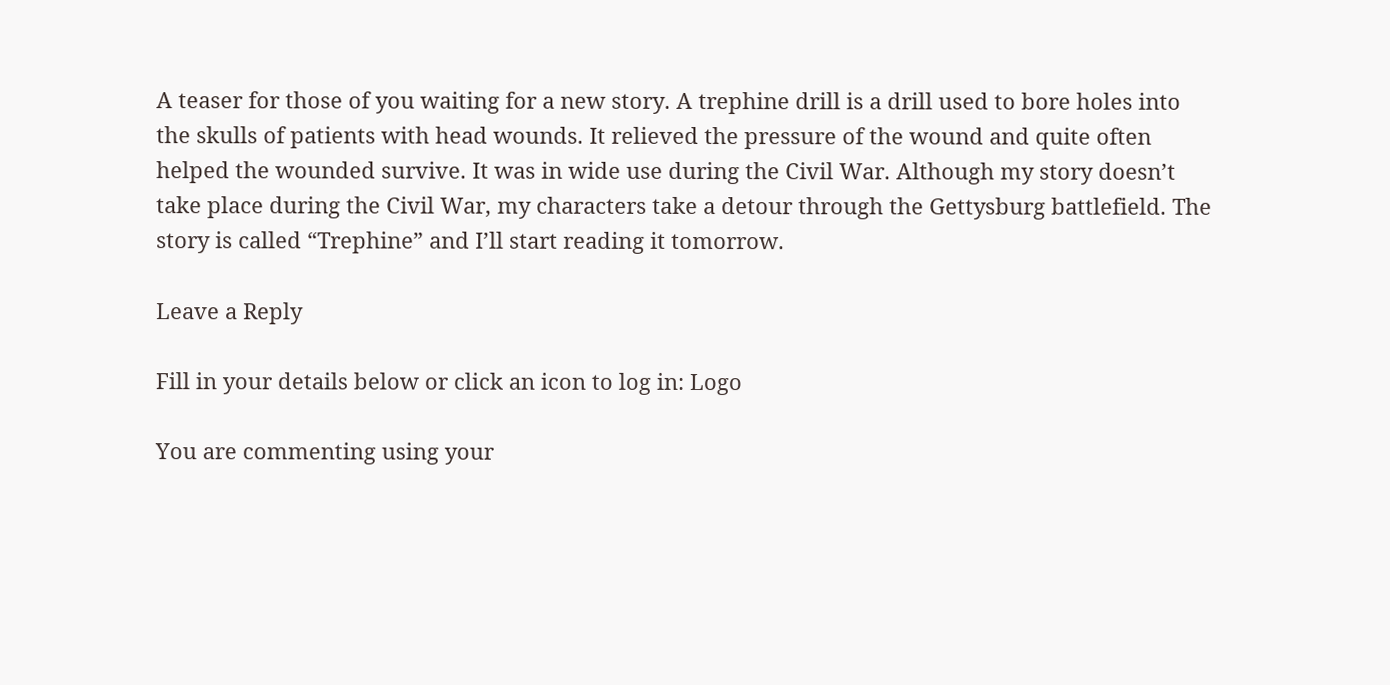A teaser for those of you waiting for a new story. A trephine drill is a drill used to bore holes into the skulls of patients with head wounds. It relieved the pressure of the wound and quite often helped the wounded survive. It was in wide use during the Civil War. Although my story doesn’t take place during the Civil War, my characters take a detour through the Gettysburg battlefield. The story is called “Trephine” and I’ll start reading it tomorrow.

Leave a Reply

Fill in your details below or click an icon to log in: Logo

You are commenting using your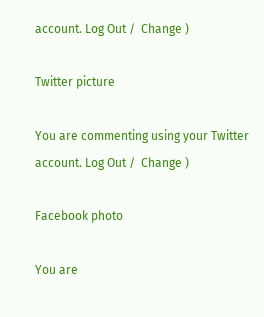account. Log Out /  Change )

Twitter picture

You are commenting using your Twitter account. Log Out /  Change )

Facebook photo

You are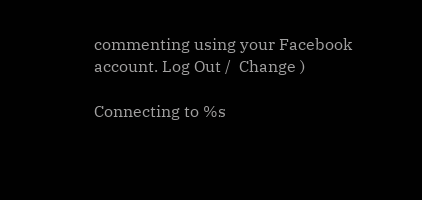commenting using your Facebook account. Log Out /  Change )

Connecting to %s